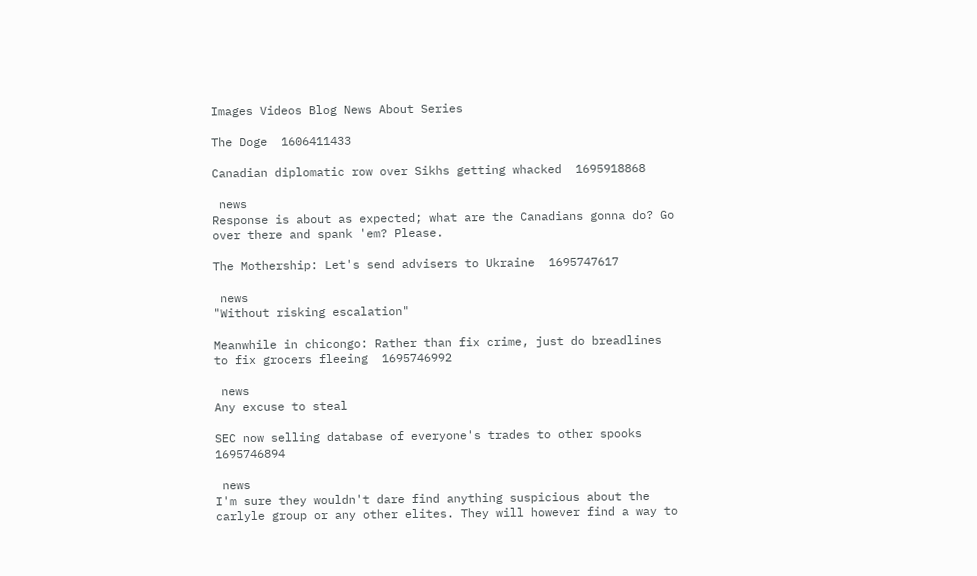Images Videos Blog News About Series

The Doge  1606411433

Canadian diplomatic row over Sikhs getting whacked  1695918868

 news
Response is about as expected; what are the Canadians gonna do? Go over there and spank 'em? Please.

The Mothership: Let's send advisers to Ukraine  1695747617

 news
"Without risking escalation"

Meanwhile in chicongo: Rather than fix crime, just do breadlines to fix grocers fleeing  1695746992

 news
Any excuse to steal

SEC now selling database of everyone's trades to other spooks  1695746894

 news
I'm sure they wouldn't dare find anything suspicious about the carlyle group or any other elites. They will however find a way to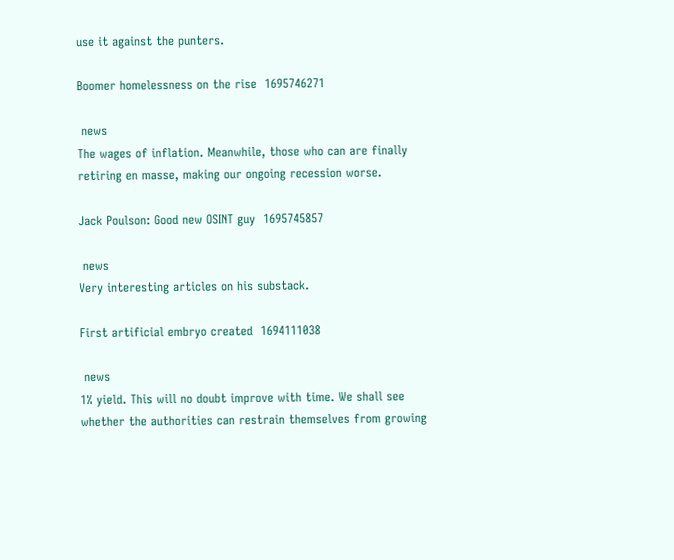use it against the punters.

Boomer homelessness on the rise  1695746271

 news
The wages of inflation. Meanwhile, those who can are finally retiring en masse, making our ongoing recession worse.

Jack Poulson: Good new OSINT guy  1695745857

 news
Very interesting articles on his substack.

First artificial embryo created  1694111038

 news
1% yield. This will no doubt improve with time. We shall see whether the authorities can restrain themselves from growing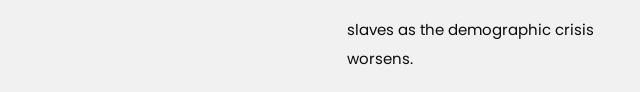slaves as the demographic crisis worsens.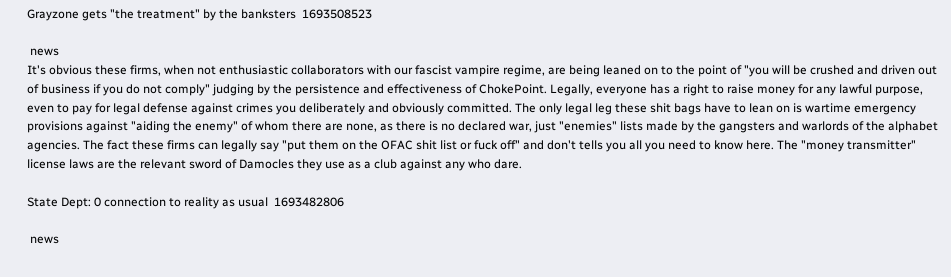Grayzone gets "the treatment" by the banksters  1693508523

 news
It's obvious these firms, when not enthusiastic collaborators with our fascist vampire regime, are being leaned on to the point of "you will be crushed and driven out of business if you do not comply" judging by the persistence and effectiveness of ChokePoint. Legally, everyone has a right to raise money for any lawful purpose, even to pay for legal defense against crimes you deliberately and obviously committed. The only legal leg these shit bags have to lean on is wartime emergency provisions against "aiding the enemy" of whom there are none, as there is no declared war, just "enemies" lists made by the gangsters and warlords of the alphabet agencies. The fact these firms can legally say "put them on the OFAC shit list or fuck off" and don't tells you all you need to know here. The "money transmitter" license laws are the relevant sword of Damocles they use as a club against any who dare.

State Dept: 0 connection to reality as usual  1693482806

 news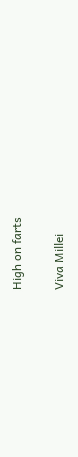High on farts

Viva Millei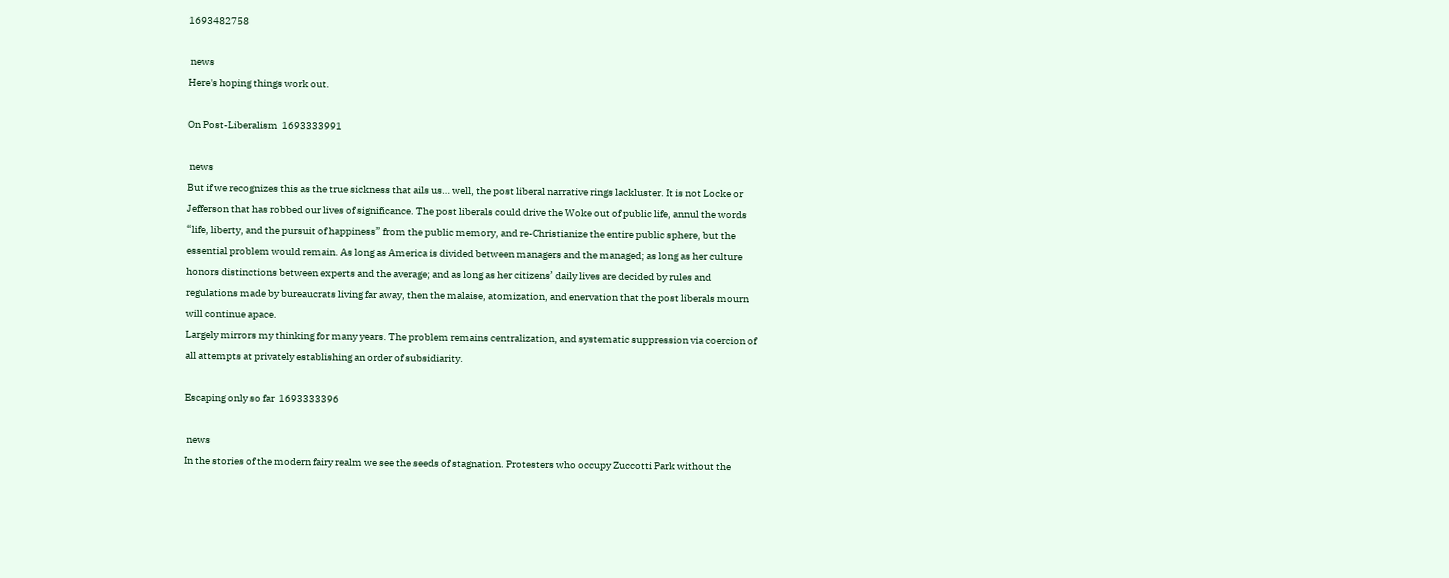1693482758

 news
Here's hoping things work out.

On Post-Liberalism  1693333991

 news
But if we recognizes this as the true sickness that ails us… well, the post liberal narrative rings lackluster. It is not Locke or Jefferson that has robbed our lives of significance. The post liberals could drive the Woke out of public life, annul the words “life, liberty, and the pursuit of happiness” from the public memory, and re-Christianize the entire public sphere, but the essential problem would remain. As long as America is divided between managers and the managed; as long as her culture honors distinctions between experts and the average; and as long as her citizens’ daily lives are decided by rules and regulations made by bureaucrats living far away, then the malaise, atomization, and enervation that the post liberals mourn will continue apace.
Largely mirrors my thinking for many years. The problem remains centralization, and systematic suppression via coercion of all attempts at privately establishing an order of subsidiarity.

Escaping only so far  1693333396

 news
In the stories of the modern fairy realm we see the seeds of stagnation. Protesters who occupy Zuccotti Park without the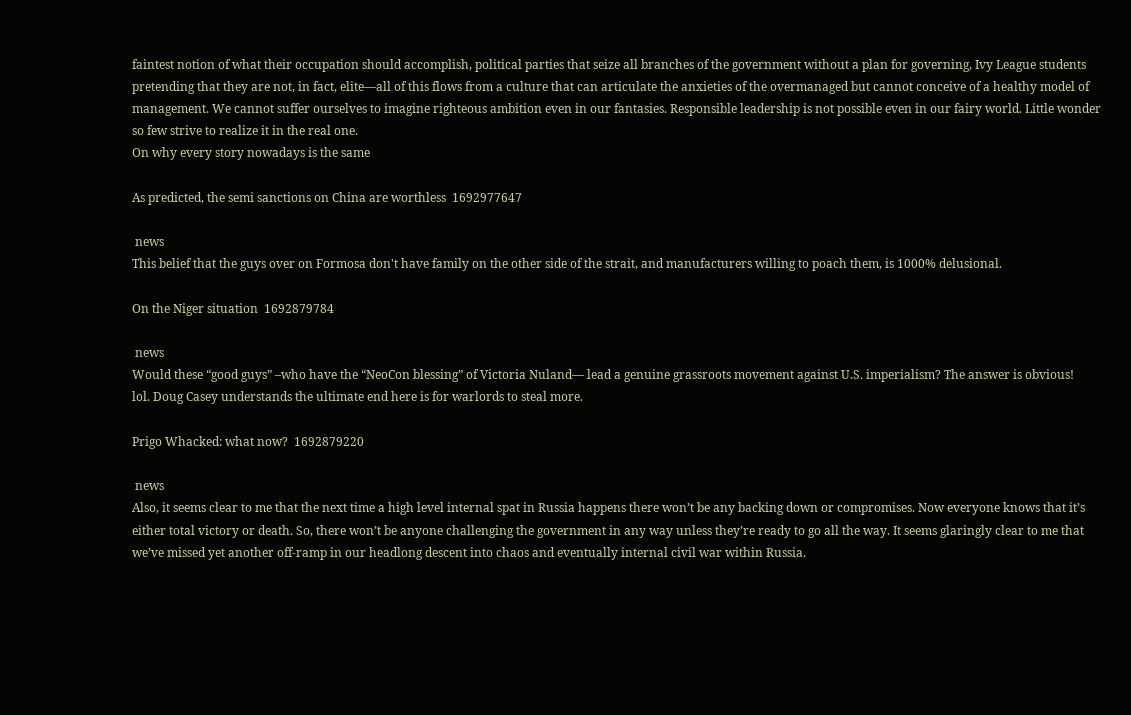faintest notion of what their occupation should accomplish, political parties that seize all branches of the government without a plan for governing, Ivy League students pretending that they are not, in fact, elite—all of this flows from a culture that can articulate the anxieties of the overmanaged but cannot conceive of a healthy model of management. We cannot suffer ourselves to imagine righteous ambition even in our fantasies. Responsible leadership is not possible even in our fairy world. Little wonder so few strive to realize it in the real one.
On why every story nowadays is the same

As predicted, the semi sanctions on China are worthless  1692977647

 news
This belief that the guys over on Formosa don't have family on the other side of the strait, and manufacturers willing to poach them, is 1000% delusional.

On the Niger situation  1692879784

 news
Would these “good guys” –who have the “NeoCon blessing” of Victoria Nuland— lead a genuine grassroots movement against U.S. imperialism? The answer is obvious!
lol. Doug Casey understands the ultimate end here is for warlords to steal more.

Prigo Whacked: what now?  1692879220

 news
Also, it seems clear to me that the next time a high level internal spat in Russia happens there won’t be any backing down or compromises. Now everyone knows that it’s either total victory or death. So, there won’t be anyone challenging the government in any way unless they’re ready to go all the way. It seems glaringly clear to me that we’ve missed yet another off-ramp in our headlong descent into chaos and eventually internal civil war within Russia.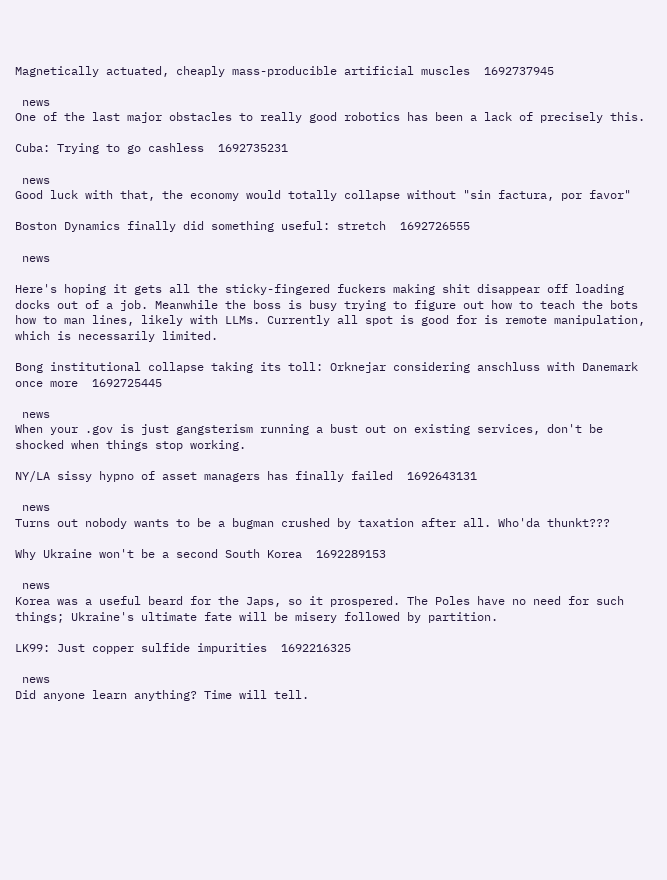Magnetically actuated, cheaply mass-producible artificial muscles  1692737945

 news
One of the last major obstacles to really good robotics has been a lack of precisely this.

Cuba: Trying to go cashless  1692735231

 news
Good luck with that, the economy would totally collapse without "sin factura, por favor"

Boston Dynamics finally did something useful: stretch  1692726555

 news

Here's hoping it gets all the sticky-fingered fuckers making shit disappear off loading docks out of a job. Meanwhile the boss is busy trying to figure out how to teach the bots how to man lines, likely with LLMs. Currently all spot is good for is remote manipulation, which is necessarily limited.

Bong institutional collapse taking its toll: Orknejar considering anschluss with Danemark once more  1692725445

 news
When your .gov is just gangsterism running a bust out on existing services, don't be shocked when things stop working.

NY/LA sissy hypno of asset managers has finally failed  1692643131

 news
Turns out nobody wants to be a bugman crushed by taxation after all. Who'da thunkt???

Why Ukraine won't be a second South Korea  1692289153

 news
Korea was a useful beard for the Japs, so it prospered. The Poles have no need for such things; Ukraine's ultimate fate will be misery followed by partition.

LK99: Just copper sulfide impurities  1692216325

 news
Did anyone learn anything? Time will tell.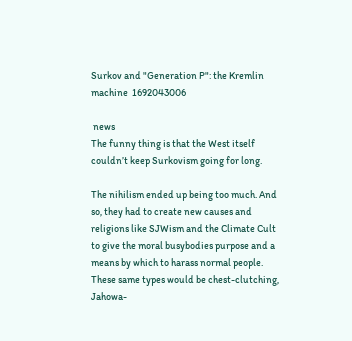Surkov and "Generation P": the Kremlin machine  1692043006

 news
The funny thing is that the West itself couldn’t keep Surkovism going for long.

The nihilism ended up being too much. And so, they had to create new causes and religions like SJWism and the Climate Cult to give the moral busybodies purpose and a means by which to harass normal people. These same types would be chest-clutching, Jahowa-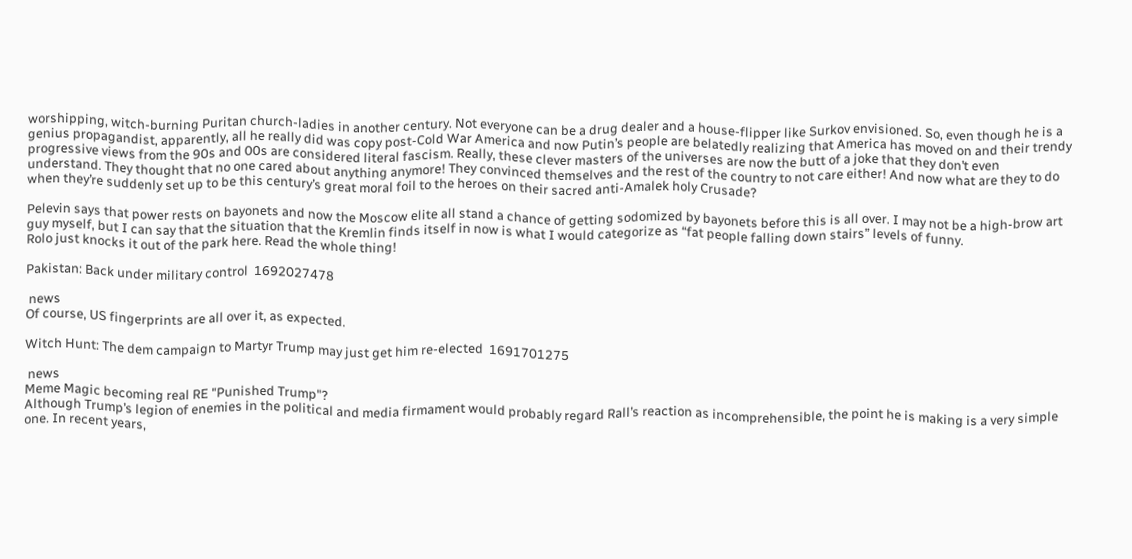worshipping, witch-burning Puritan church-ladies in another century. Not everyone can be a drug dealer and a house-flipper like Surkov envisioned. So, even though he is a genius propagandist, apparently, all he really did was copy post-Cold War America and now Putin’s people are belatedly realizing that America has moved on and their trendy progressive views from the 90s and 00s are considered literal fascism. Really, these clever masters of the universes are now the butt of a joke that they don’t even understand. They thought that no one cared about anything anymore! They convinced themselves and the rest of the country to not care either! And now what are they to do when they’re suddenly set up to be this century’s great moral foil to the heroes on their sacred anti-Amalek holy Crusade?

Pelevin says that power rests on bayonets and now the Moscow elite all stand a chance of getting sodomized by bayonets before this is all over. I may not be a high-brow art guy myself, but I can say that the situation that the Kremlin finds itself in now is what I would categorize as “fat people falling down stairs” levels of funny.
Rolo just knocks it out of the park here. Read the whole thing!

Pakistan: Back under military control  1692027478

 news
Of course, US fingerprints are all over it, as expected.

Witch Hunt: The dem campaign to Martyr Trump may just get him re-elected  1691701275

 news
Meme Magic becoming real RE "Punished Trump"?
Although Trump’s legion of enemies in the political and media firmament would probably regard Rall’s reaction as incomprehensible, the point he is making is a very simple one. In recent years,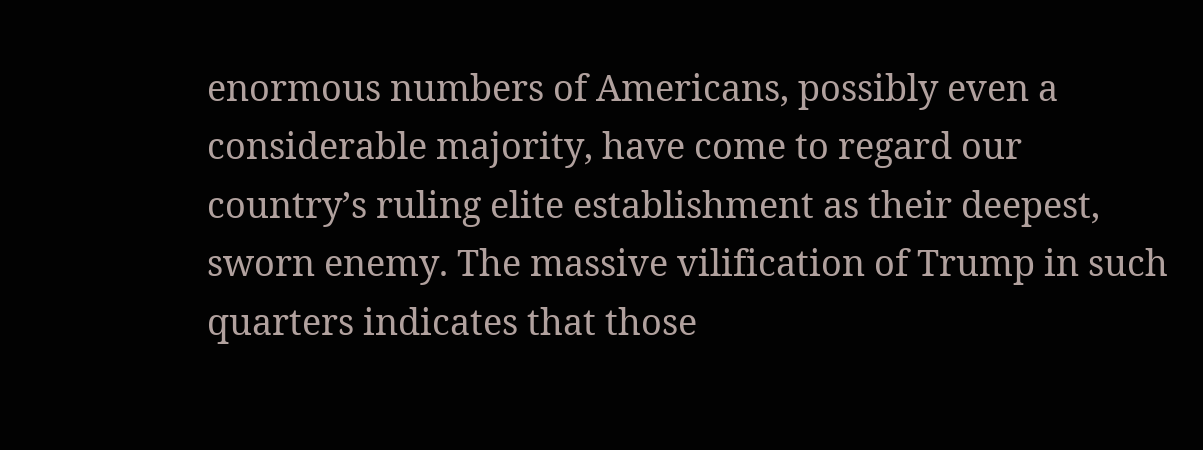enormous numbers of Americans, possibly even a considerable majority, have come to regard our country’s ruling elite establishment as their deepest, sworn enemy. The massive vilification of Trump in such quarters indicates that those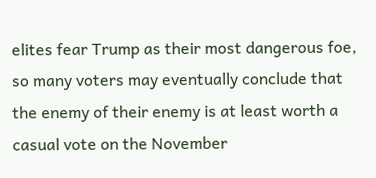elites fear Trump as their most dangerous foe, so many voters may eventually conclude that the enemy of their enemy is at least worth a casual vote on the November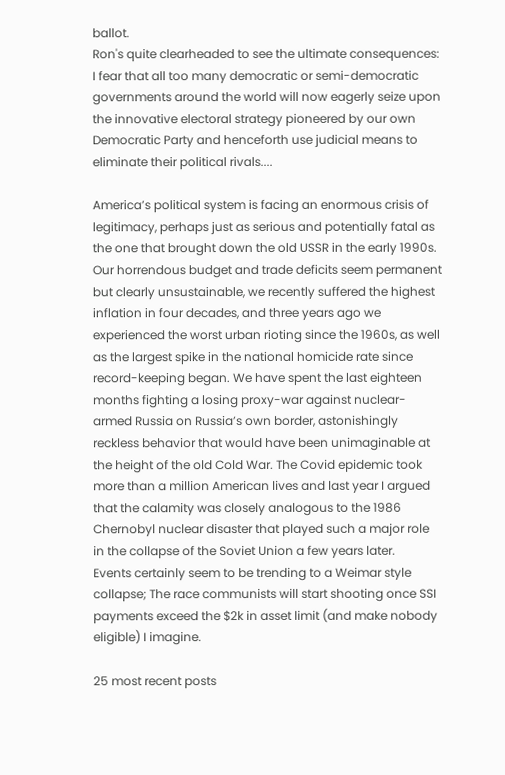ballot.
Ron's quite clearheaded to see the ultimate consequences:
I fear that all too many democratic or semi-democratic governments around the world will now eagerly seize upon the innovative electoral strategy pioneered by our own Democratic Party and henceforth use judicial means to eliminate their political rivals....

America’s political system is facing an enormous crisis of legitimacy, perhaps just as serious and potentially fatal as the one that brought down the old USSR in the early 1990s. Our horrendous budget and trade deficits seem permanent but clearly unsustainable, we recently suffered the highest inflation in four decades, and three years ago we experienced the worst urban rioting since the 1960s, as well as the largest spike in the national homicide rate since record-keeping began. We have spent the last eighteen months fighting a losing proxy-war against nuclear-armed Russia on Russia’s own border, astonishingly reckless behavior that would have been unimaginable at the height of the old Cold War. The Covid epidemic took more than a million American lives and last year I argued that the calamity was closely analogous to the 1986 Chernobyl nuclear disaster that played such a major role in the collapse of the Soviet Union a few years later.
Events certainly seem to be trending to a Weimar style collapse; The race communists will start shooting once SSI payments exceed the $2k in asset limit (and make nobody eligible) I imagine.

25 most recent posts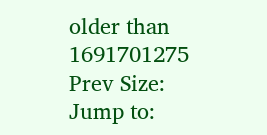older than 1691701275
Prev Size:
Jump to: